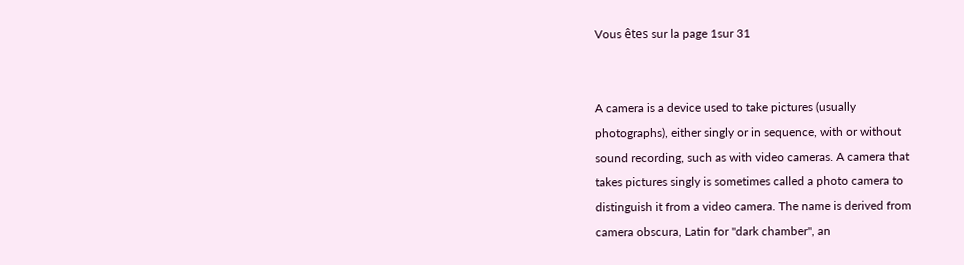Vous êtes sur la page 1sur 31


A camera is a device used to take pictures (usually
photographs), either singly or in sequence, with or without
sound recording, such as with video cameras. A camera that
takes pictures singly is sometimes called a photo camera to
distinguish it from a video camera. The name is derived from
camera obscura, Latin for "dark chamber", an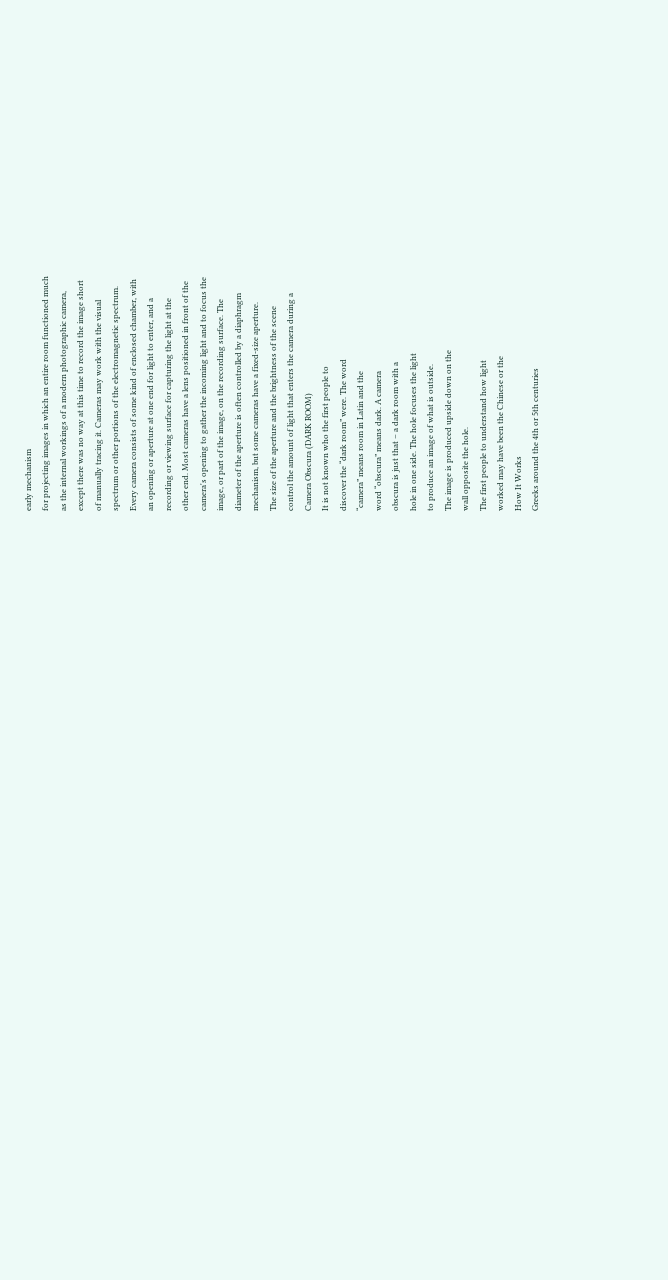early mechanism
for projecting images in which an entire room functioned much
as the internal workings of a modern photographic camera,
except there was no way at this time to record the image short
of manually tracing it. Cameras may work with the visual
spectrum or other portions of the electromagnetic spectrum.
Every camera consists of some kind of enclosed chamber, with
an opening or aperture at one end for light to enter, and a
recording or viewing surface for capturing the light at the
other end. Most cameras have a lens positioned in front of the
camera's opening to gather the incoming light and to focus the
image, or part of the image, on the recording surface. The
diameter of the aperture is often controlled by a diaphragm
mechanism, but some cameras have a fixed-size aperture.
The size of the aperture and the brightness of the scene
control the amount of light that enters the camera during a
Camera Obscura (DARK ROOM)
It is not known who the first people to
discover the “dark room” were. The word
“camera” means room in Latin and the
word “obscura” means dark. A camera
obscura is just that – a dark room with a
hole in one side. The hole focuses the light
to produce an image of what is outside.
The image is produced upside down on the
wall opposite the hole.
The first people to understand how light
worked may have been the Chinese or the
How It Works
Greeks around the 4th or 5th centuries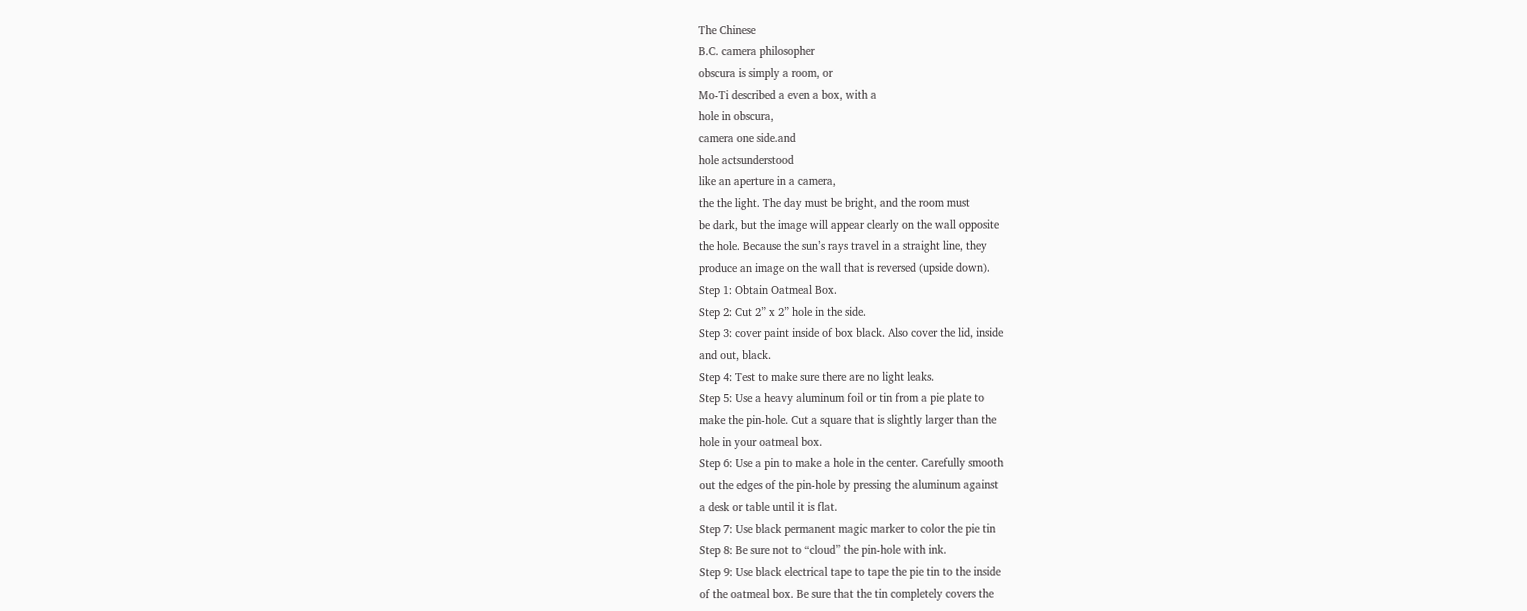The Chinese
B.C. camera philosopher
obscura is simply a room, or
Mo-Ti described a even a box, with a
hole in obscura,
camera one side.and
hole actsunderstood
like an aperture in a camera,
the the light. The day must be bright, and the room must
be dark, but the image will appear clearly on the wall opposite
the hole. Because the sun’s rays travel in a straight line, they
produce an image on the wall that is reversed (upside down).
Step 1: Obtain Oatmeal Box.
Step 2: Cut 2” x 2” hole in the side.
Step 3: cover paint inside of box black. Also cover the lid, inside
and out, black.
Step 4: Test to make sure there are no light leaks.
Step 5: Use a heavy aluminum foil or tin from a pie plate to
make the pin-hole. Cut a square that is slightly larger than the
hole in your oatmeal box.
Step 6: Use a pin to make a hole in the center. Carefully smooth
out the edges of the pin-hole by pressing the aluminum against
a desk or table until it is flat.
Step 7: Use black permanent magic marker to color the pie tin
Step 8: Be sure not to “cloud” the pin-hole with ink.
Step 9: Use black electrical tape to tape the pie tin to the inside
of the oatmeal box. Be sure that the tin completely covers the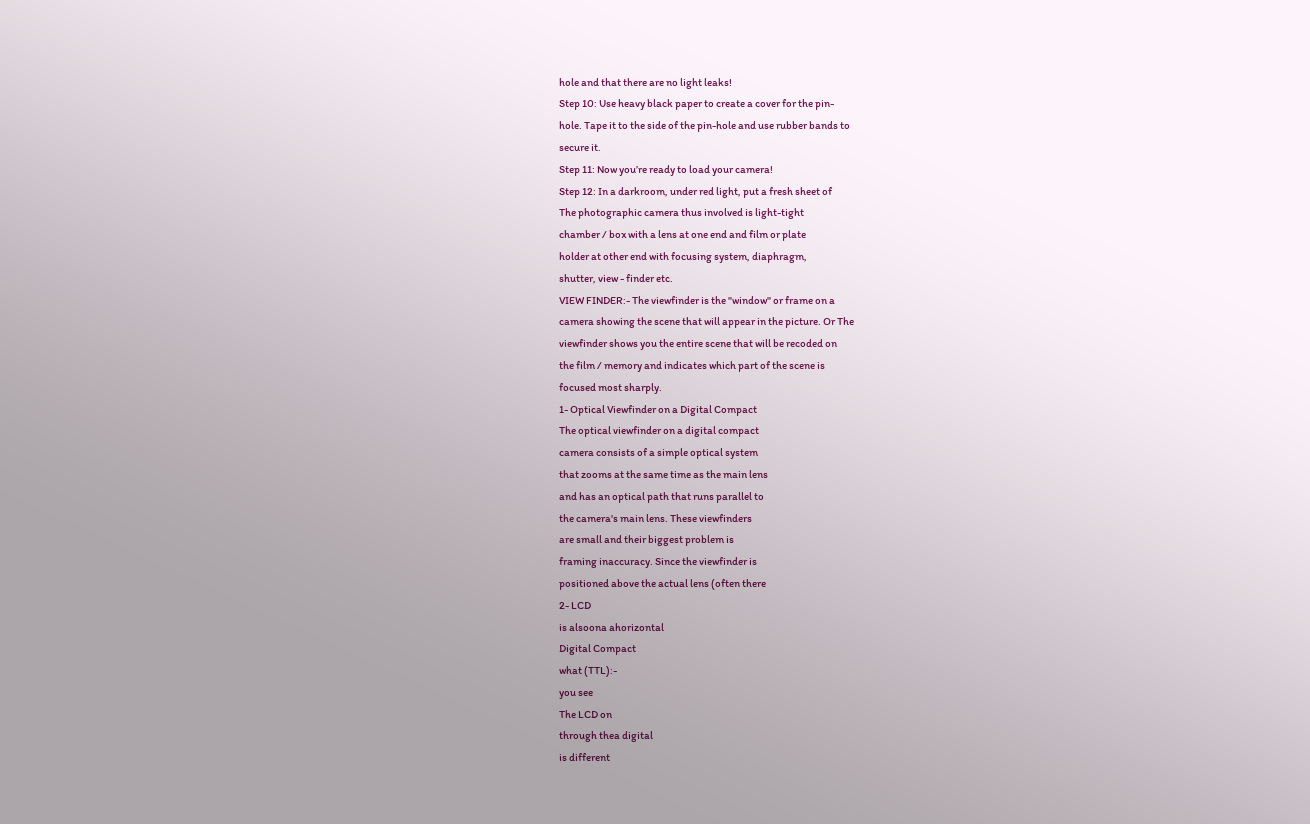hole and that there are no light leaks!
Step 10: Use heavy black paper to create a cover for the pin-
hole. Tape it to the side of the pin-hole and use rubber bands to
secure it.
Step 11: Now you’re ready to load your camera!
Step 12: In a darkroom, under red light, put a fresh sheet of
The photographic camera thus involved is light-tight
chamber / box with a lens at one end and film or plate
holder at other end with focusing system, diaphragm,
shutter, view - finder etc.
VIEW FINDER:- The viewfinder is the "window" or frame on a
camera showing the scene that will appear in the picture. Or The
viewfinder shows you the entire scene that will be recoded on
the film / memory and indicates which part of the scene is
focused most sharply.
1- Optical Viewfinder on a Digital Compact
The optical viewfinder on a digital compact
camera consists of a simple optical system
that zooms at the same time as the main lens
and has an optical path that runs parallel to
the camera's main lens. These viewfinders
are small and their biggest problem is
framing inaccuracy. Since the viewfinder is
positioned above the actual lens (often there
2- LCD
is alsoona ahorizontal
Digital Compact
what (TTL):-
you see
The LCD on
through thea digital
is different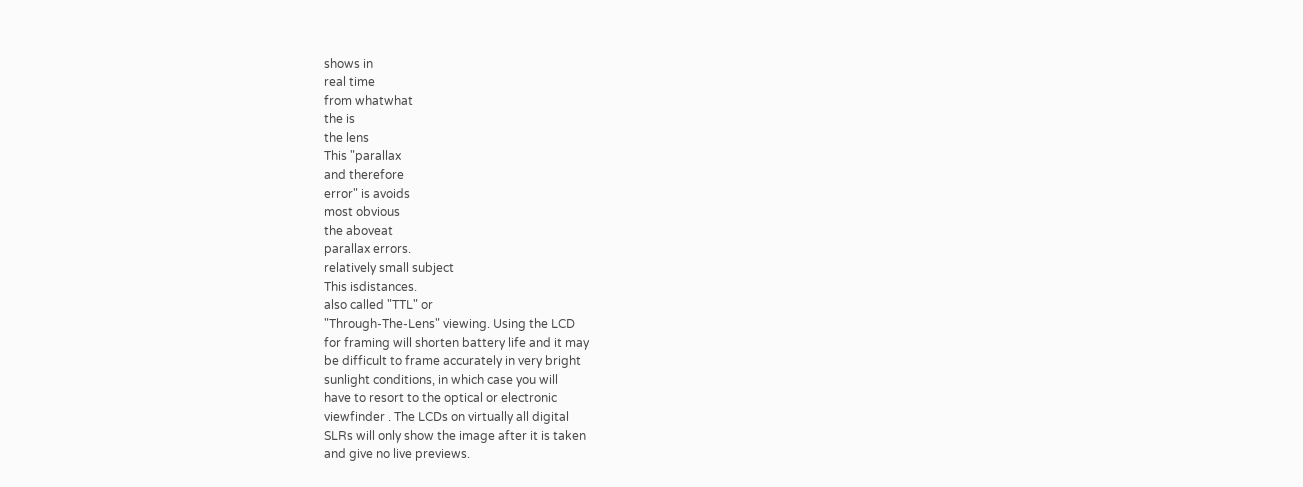shows in
real time
from whatwhat
the is
the lens
This "parallax
and therefore
error" is avoids
most obvious
the aboveat
parallax errors.
relatively small subject
This isdistances.
also called "TTL" or
"Through-The-Lens" viewing. Using the LCD
for framing will shorten battery life and it may
be difficult to frame accurately in very bright
sunlight conditions, in which case you will
have to resort to the optical or electronic
viewfinder . The LCDs on virtually all digital
SLRs will only show the image after it is taken
and give no live previews.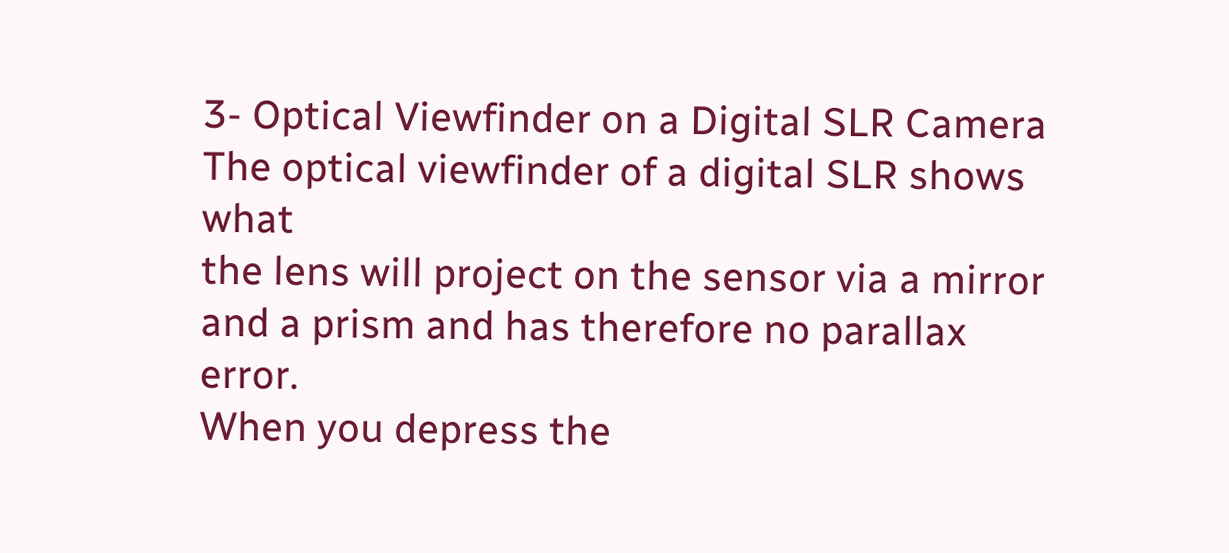3- Optical Viewfinder on a Digital SLR Camera
The optical viewfinder of a digital SLR shows what
the lens will project on the sensor via a mirror
and a prism and has therefore no parallax error.
When you depress the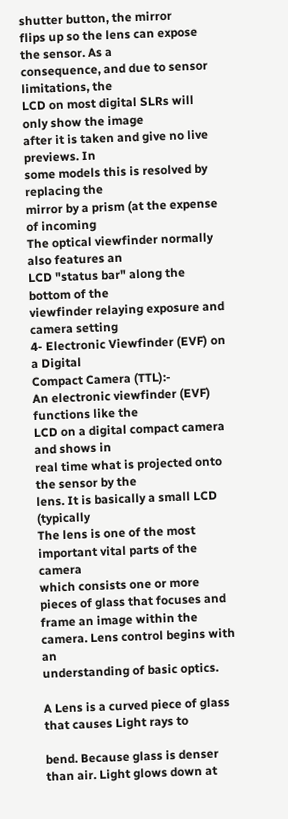shutter button, the mirror
flips up so the lens can expose the sensor. As a
consequence, and due to sensor limitations, the
LCD on most digital SLRs will only show the image
after it is taken and give no live previews. In
some models this is resolved by replacing the
mirror by a prism (at the expense of incoming
The optical viewfinder normally also features an
LCD "status bar" along the bottom of the
viewfinder relaying exposure and camera setting
4- Electronic Viewfinder (EVF) on a Digital
Compact Camera (TTL):-
An electronic viewfinder (EVF) functions like the
LCD on a digital compact camera and shows in
real time what is projected onto the sensor by the
lens. It is basically a small LCD (typically
The lens is one of the most important vital parts of the camera
which consists one or more pieces of glass that focuses and
frame an image within the camera. Lens control begins with an
understanding of basic optics.

A Lens is a curved piece of glass that causes Light rays to

bend. Because glass is denser than air. Light glows down at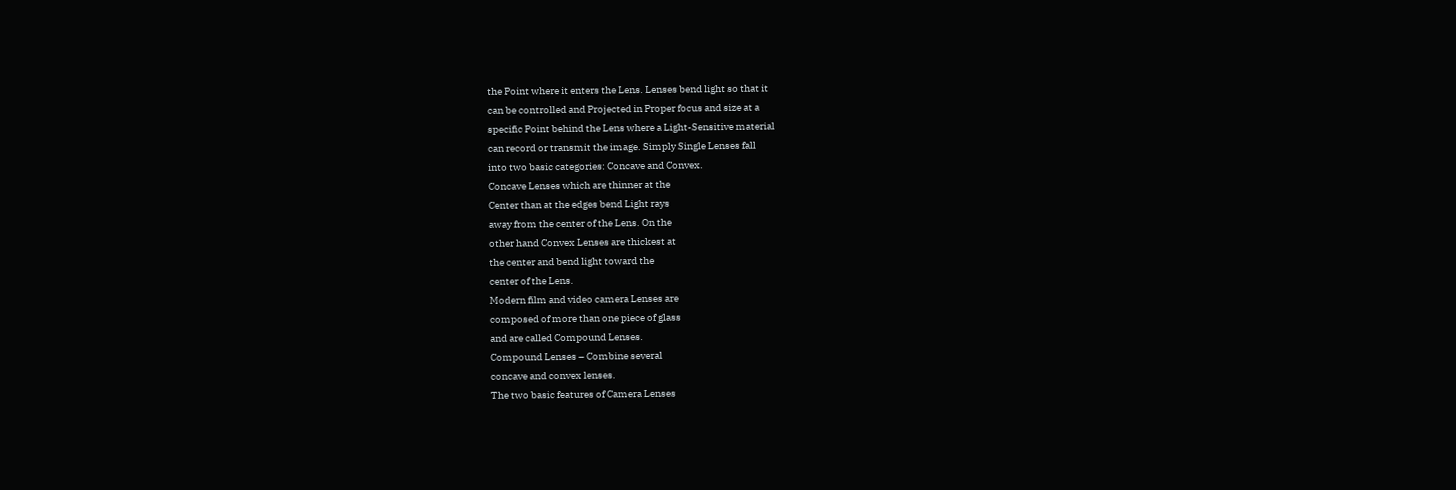the Point where it enters the Lens. Lenses bend light so that it
can be controlled and Projected in Proper focus and size at a
specific Point behind the Lens where a Light-Sensitive material
can record or transmit the image. Simply Single Lenses fall
into two basic categories: Concave and Convex.
Concave Lenses which are thinner at the
Center than at the edges bend Light rays
away from the center of the Lens. On the
other hand Convex Lenses are thickest at
the center and bend light toward the
center of the Lens.
Modern film and video camera Lenses are
composed of more than one piece of glass
and are called Compound Lenses.
Compound Lenses – Combine several
concave and convex lenses.
The two basic features of Camera Lenses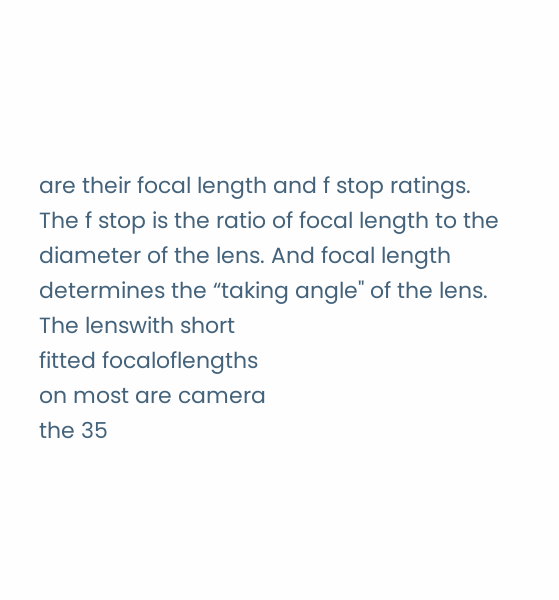are their focal length and f stop ratings.
The f stop is the ratio of focal length to the
diameter of the lens. And focal length
determines the “taking angle" of the lens.
The lenswith short
fitted focaloflengths
on most are camera
the 35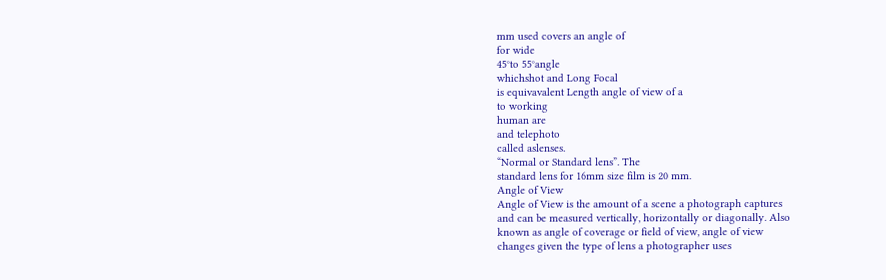mm used covers an angle of
for wide
45°to 55°angle
whichshot and Long Focal
is equivavalent Length angle of view of a
to working
human are
and telephoto
called aslenses.
“Normal or Standard lens”. The
standard lens for 16mm size film is 20 mm.
Angle of View
Angle of View is the amount of a scene a photograph captures
and can be measured vertically, horizontally or diagonally. Also
known as angle of coverage or field of view, angle of view
changes given the type of lens a photographer uses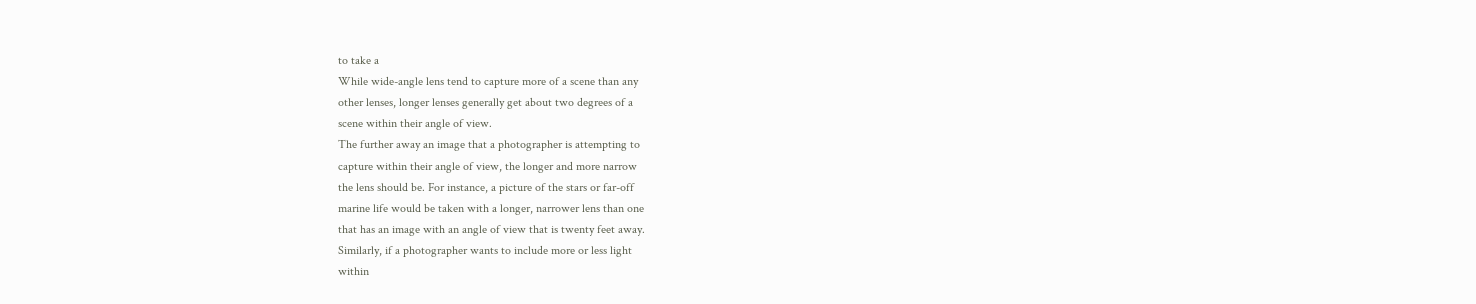to take a
While wide-angle lens tend to capture more of a scene than any
other lenses, longer lenses generally get about two degrees of a
scene within their angle of view.
The further away an image that a photographer is attempting to
capture within their angle of view, the longer and more narrow
the lens should be. For instance, a picture of the stars or far-off
marine life would be taken with a longer, narrower lens than one
that has an image with an angle of view that is twenty feet away.
Similarly, if a photographer wants to include more or less light
within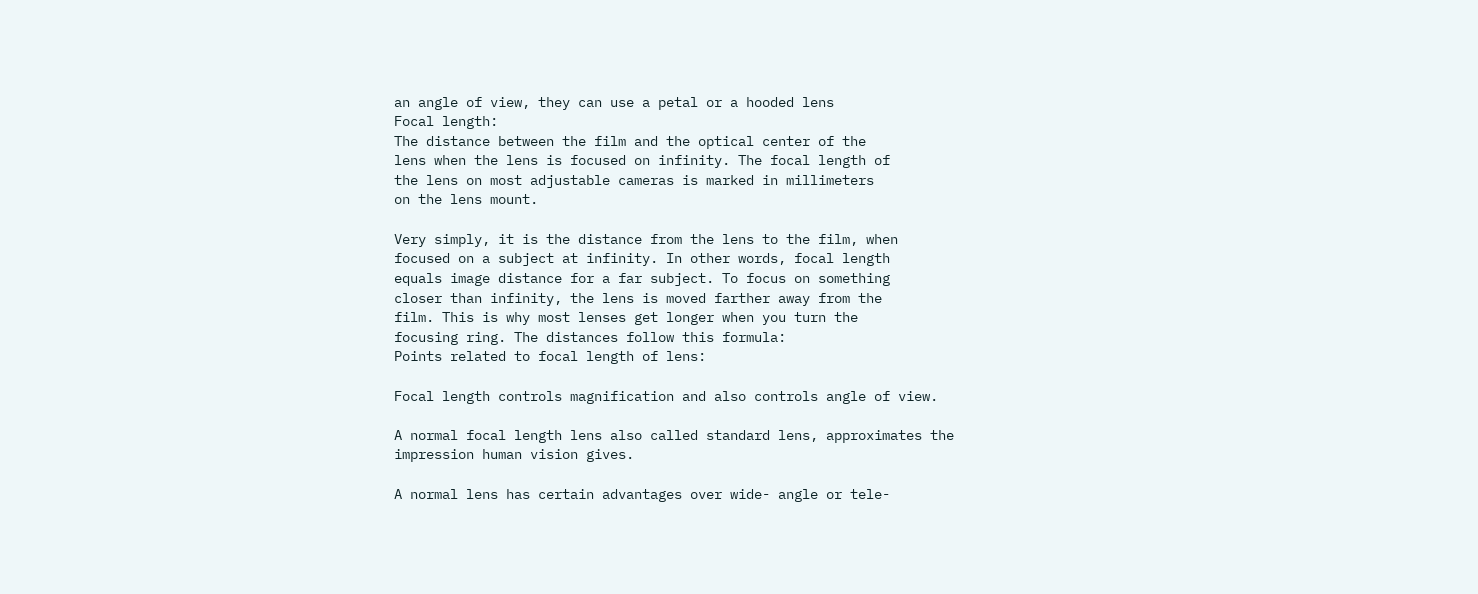an angle of view, they can use a petal or a hooded lens
Focal length:
The distance between the film and the optical center of the
lens when the lens is focused on infinity. The focal length of
the lens on most adjustable cameras is marked in millimeters
on the lens mount.

Very simply, it is the distance from the lens to the film, when
focused on a subject at infinity. In other words, focal length
equals image distance for a far subject. To focus on something
closer than infinity, the lens is moved farther away from the
film. This is why most lenses get longer when you turn the
focusing ring. The distances follow this formula:
Points related to focal length of lens:

Focal length controls magnification and also controls angle of view.

A normal focal length lens also called standard lens, approximates the
impression human vision gives.

A normal lens has certain advantages over wide- angle or tele-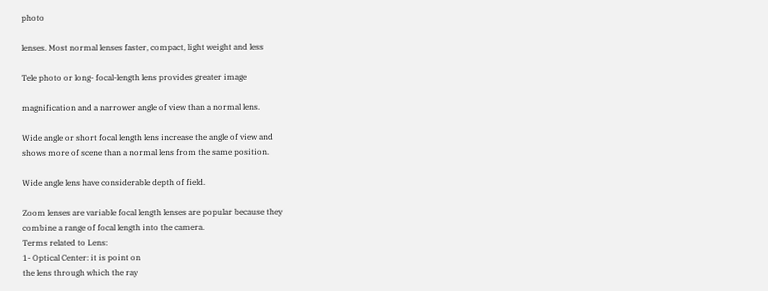photo

lenses. Most normal lenses faster, compact, light weight and less

Tele photo or long- focal-length lens provides greater image

magnification and a narrower angle of view than a normal lens.

Wide angle or short focal length lens increase the angle of view and
shows more of scene than a normal lens from the same position.

Wide angle lens have considerable depth of field.

Zoom lenses are variable focal length lenses are popular because they
combine a range of focal length into the camera.
Terms related to Lens:
1- Optical Center: it is point on
the lens through which the ray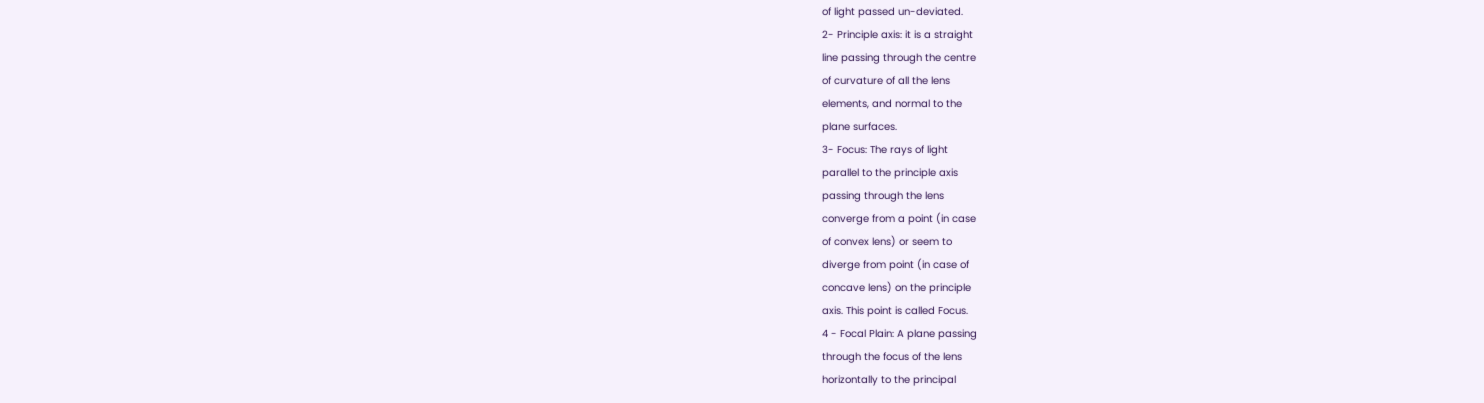of light passed un-deviated.
2- Principle axis: it is a straight
line passing through the centre
of curvature of all the lens
elements, and normal to the
plane surfaces.
3- Focus: The rays of light
parallel to the principle axis
passing through the lens
converge from a point (in case
of convex lens) or seem to
diverge from point (in case of
concave lens) on the principle
axis. This point is called Focus.
4 - Focal Plain: A plane passing
through the focus of the lens
horizontally to the principal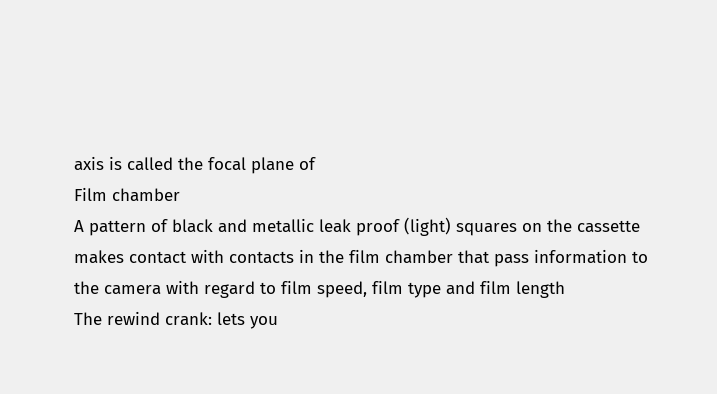axis is called the focal plane of
Film chamber
A pattern of black and metallic leak proof (light) squares on the cassette
makes contact with contacts in the film chamber that pass information to
the camera with regard to film speed, film type and film length
The rewind crank: lets you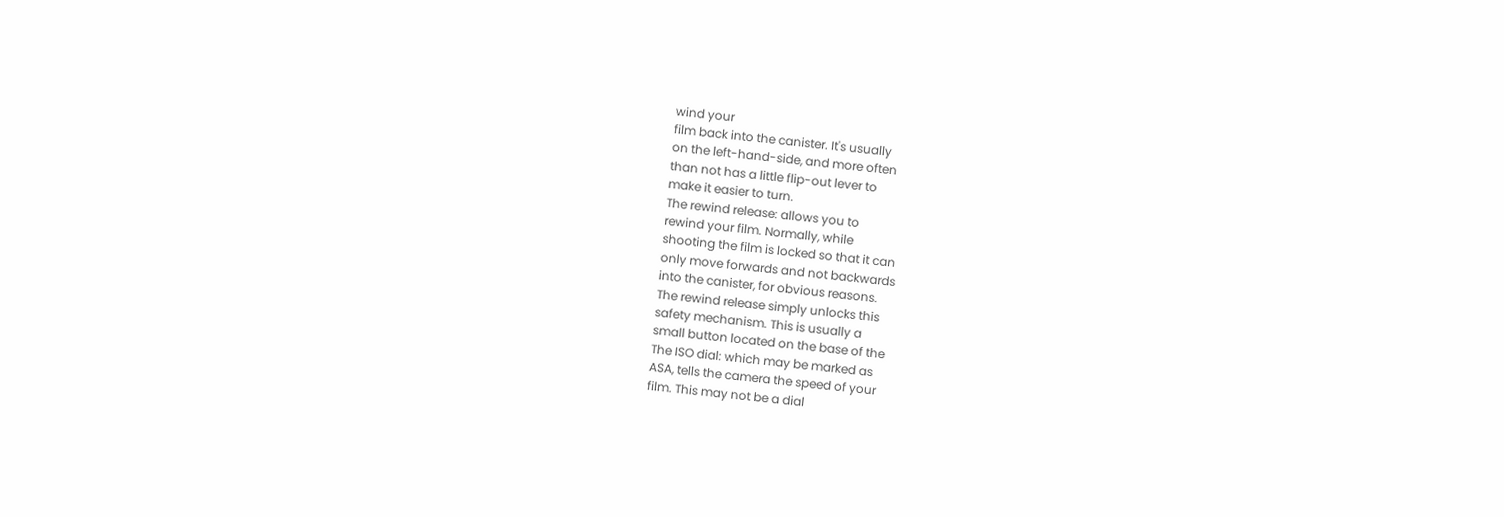wind your
film back into the canister. It's usually
on the left-hand-side, and more often
than not has a little flip-out lever to
make it easier to turn.
The rewind release: allows you to
rewind your film. Normally, while
shooting the film is locked so that it can
only move forwards and not backwards
into the canister, for obvious reasons.
The rewind release simply unlocks this
safety mechanism. This is usually a
small button located on the base of the
The ISO dial: which may be marked as
ASA, tells the camera the speed of your
film. This may not be a dial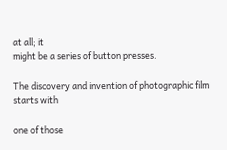at all; it
might be a series of button presses.

The discovery and invention of photographic film starts with

one of those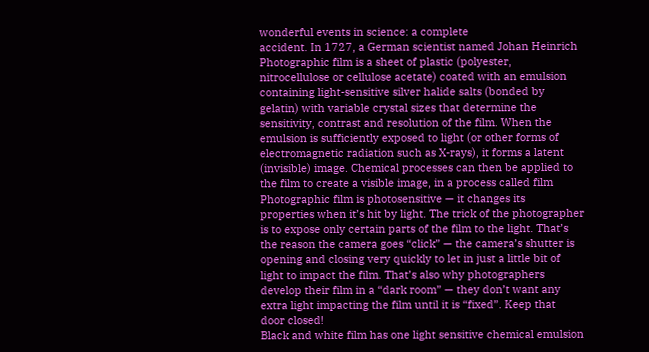wonderful events in science: a complete
accident. In 1727, a German scientist named Johan Heinrich
Photographic film is a sheet of plastic (polyester,
nitrocellulose or cellulose acetate) coated with an emulsion
containing light-sensitive silver halide salts (bonded by
gelatin) with variable crystal sizes that determine the
sensitivity, contrast and resolution of the film. When the
emulsion is sufficiently exposed to light (or other forms of
electromagnetic radiation such as X-rays), it forms a latent
(invisible) image. Chemical processes can then be applied to
the film to create a visible image, in a process called film
Photographic film is photosensitive — it changes its
properties when it’s hit by light. The trick of the photographer
is to expose only certain parts of the film to the light. That’s
the reason the camera goes “click” — the camera’s shutter is
opening and closing very quickly to let in just a little bit of
light to impact the film. That’s also why photographers
develop their film in a “dark room” — they don’t want any
extra light impacting the film until it is “fixed”. Keep that
door closed!
Black and white film has one light sensitive chemical emulsion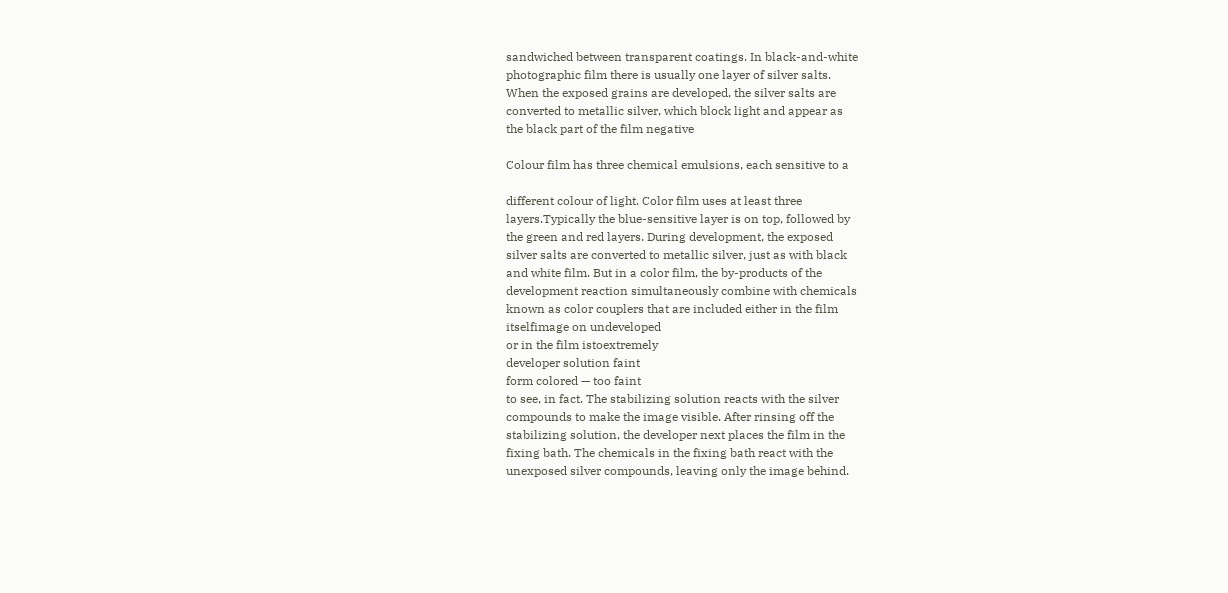sandwiched between transparent coatings. In black-and-white
photographic film there is usually one layer of silver salts.
When the exposed grains are developed, the silver salts are
converted to metallic silver, which block light and appear as
the black part of the film negative

Colour film has three chemical emulsions, each sensitive to a

different colour of light. Color film uses at least three
layers.Typically the blue-sensitive layer is on top, followed by
the green and red layers. During development, the exposed
silver salts are converted to metallic silver, just as with black
and white film. But in a color film, the by-products of the
development reaction simultaneously combine with chemicals
known as color couplers that are included either in the film
itselfimage on undeveloped
or in the film istoextremely
developer solution faint
form colored — too faint
to see, in fact. The stabilizing solution reacts with the silver
compounds to make the image visible. After rinsing off the
stabilizing solution, the developer next places the film in the
fixing bath. The chemicals in the fixing bath react with the
unexposed silver compounds, leaving only the image behind.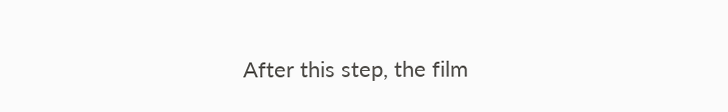After this step, the film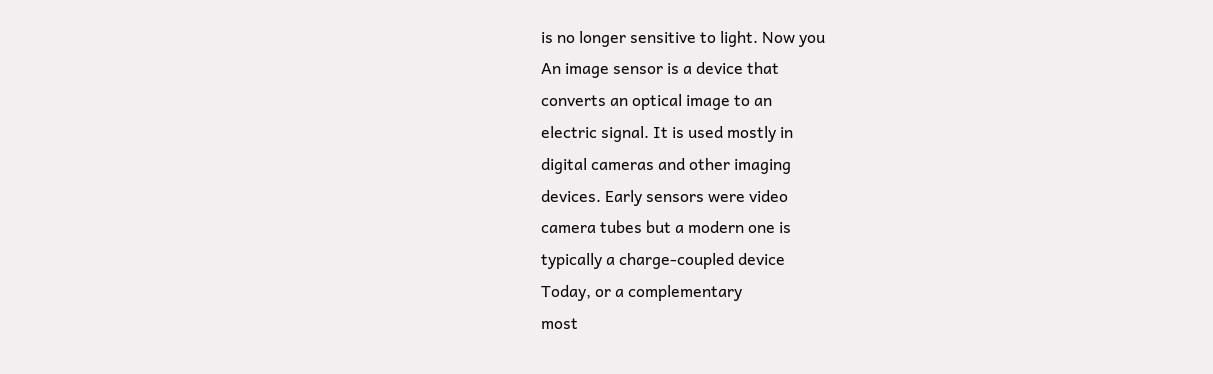is no longer sensitive to light. Now you
An image sensor is a device that
converts an optical image to an
electric signal. It is used mostly in
digital cameras and other imaging
devices. Early sensors were video
camera tubes but a modern one is
typically a charge-coupled device
Today, or a complementary
most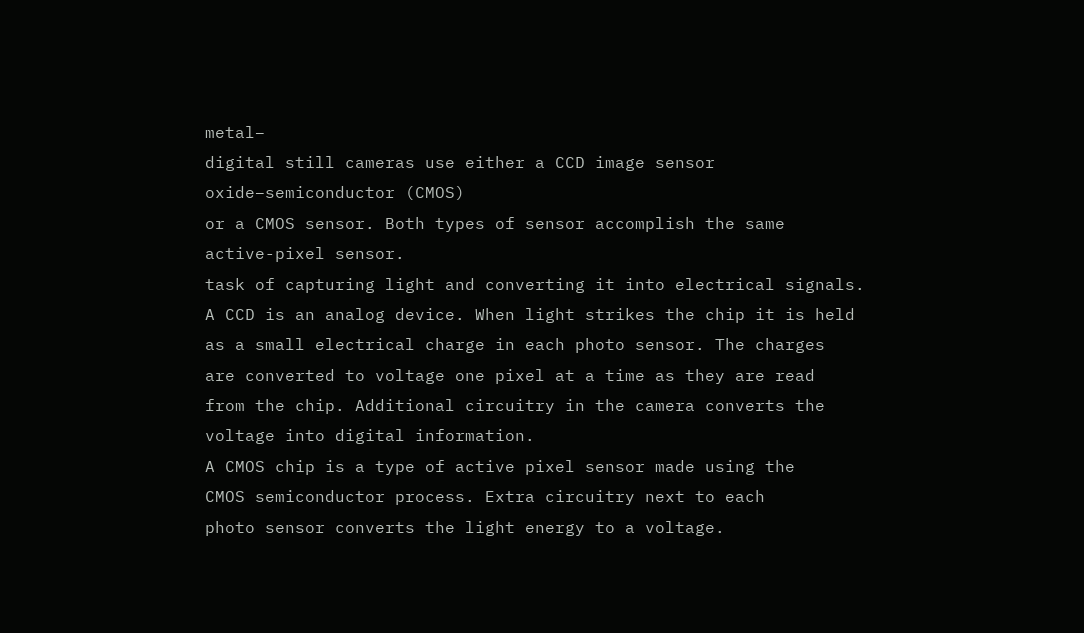metal–
digital still cameras use either a CCD image sensor
oxide–semiconductor (CMOS)
or a CMOS sensor. Both types of sensor accomplish the same
active-pixel sensor.
task of capturing light and converting it into electrical signals.
A CCD is an analog device. When light strikes the chip it is held
as a small electrical charge in each photo sensor. The charges
are converted to voltage one pixel at a time as they are read
from the chip. Additional circuitry in the camera converts the
voltage into digital information.
A CMOS chip is a type of active pixel sensor made using the
CMOS semiconductor process. Extra circuitry next to each
photo sensor converts the light energy to a voltage.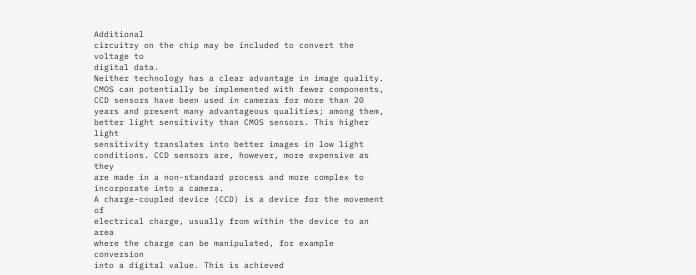Additional
circuitry on the chip may be included to convert the voltage to
digital data.
Neither technology has a clear advantage in image quality.
CMOS can potentially be implemented with fewer components,
CCD sensors have been used in cameras for more than 20
years and present many advantageous qualities; among them,
better light sensitivity than CMOS sensors. This higher light
sensitivity translates into better images in low light
conditions. CCD sensors are, however, more expensive as they
are made in a non-standard process and more complex to
incorporate into a camera.
A charge-coupled device (CCD) is a device for the movement of
electrical charge, usually from within the device to an area
where the charge can be manipulated, for example conversion
into a digital value. This is achieved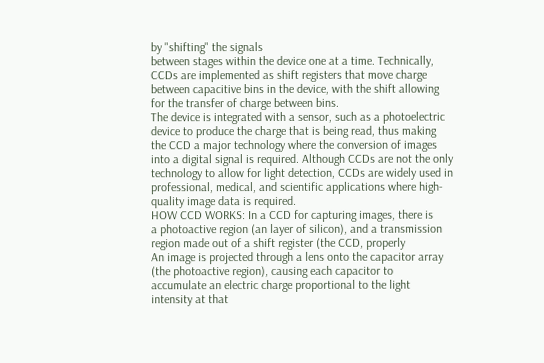by "shifting" the signals
between stages within the device one at a time. Technically,
CCDs are implemented as shift registers that move charge
between capacitive bins in the device, with the shift allowing
for the transfer of charge between bins.
The device is integrated with a sensor, such as a photoelectric
device to produce the charge that is being read, thus making
the CCD a major technology where the conversion of images
into a digital signal is required. Although CCDs are not the only
technology to allow for light detection, CCDs are widely used in
professional, medical, and scientific applications where high-
quality image data is required.
HOW CCD WORKS: In a CCD for capturing images, there is
a photoactive region (an layer of silicon), and a transmission
region made out of a shift register (the CCD, properly
An image is projected through a lens onto the capacitor array
(the photoactive region), causing each capacitor to
accumulate an electric charge proportional to the light
intensity at that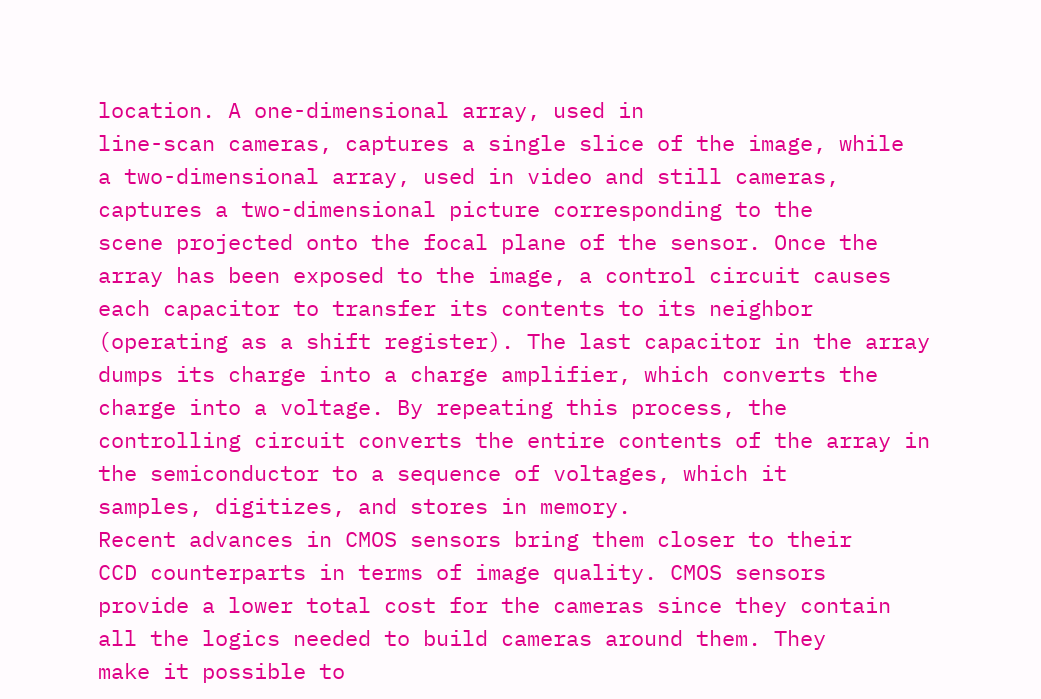location. A one-dimensional array, used in
line-scan cameras, captures a single slice of the image, while
a two-dimensional array, used in video and still cameras,
captures a two-dimensional picture corresponding to the
scene projected onto the focal plane of the sensor. Once the
array has been exposed to the image, a control circuit causes
each capacitor to transfer its contents to its neighbor
(operating as a shift register). The last capacitor in the array
dumps its charge into a charge amplifier, which converts the
charge into a voltage. By repeating this process, the
controlling circuit converts the entire contents of the array in
the semiconductor to a sequence of voltages, which it
samples, digitizes, and stores in memory.
Recent advances in CMOS sensors bring them closer to their
CCD counterparts in terms of image quality. CMOS sensors
provide a lower total cost for the cameras since they contain
all the logics needed to build cameras around them. They
make it possible to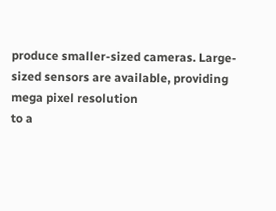produce smaller-sized cameras. Large-
sized sensors are available, providing mega pixel resolution
to a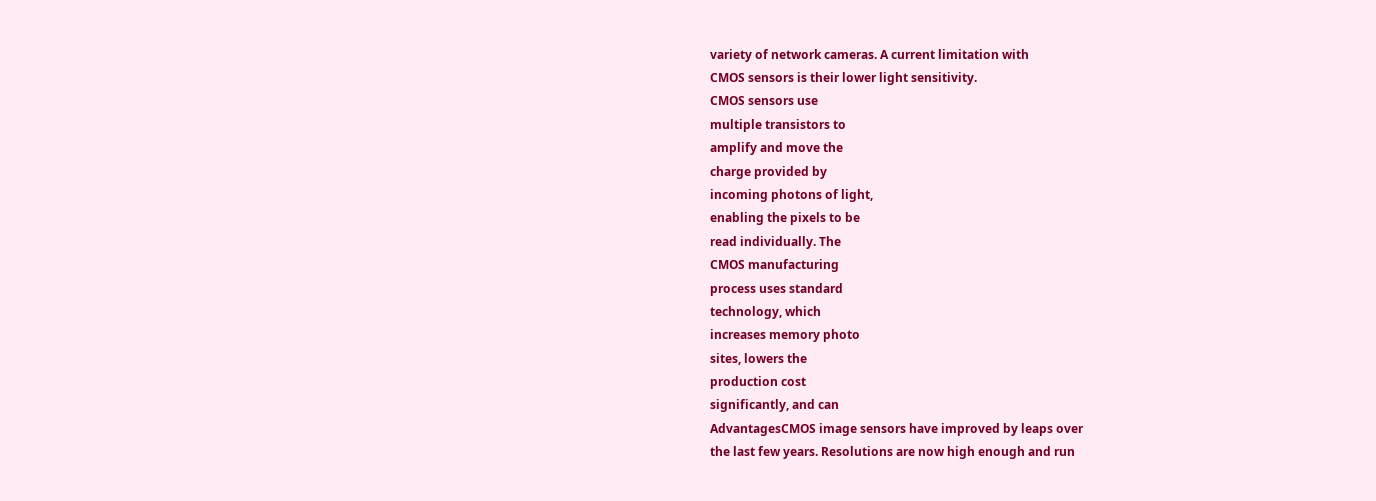variety of network cameras. A current limitation with
CMOS sensors is their lower light sensitivity.
CMOS sensors use
multiple transistors to
amplify and move the
charge provided by
incoming photons of light,
enabling the pixels to be
read individually. The
CMOS manufacturing
process uses standard
technology, which
increases memory photo
sites, lowers the
production cost
significantly, and can
AdvantagesCMOS image sensors have improved by leaps over
the last few years. Resolutions are now high enough and run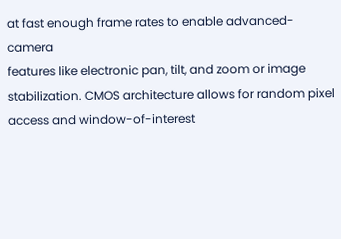at fast enough frame rates to enable advanced-camera
features like electronic pan, tilt, and zoom or image
stabilization. CMOS architecture allows for random pixel
access and window-of-interest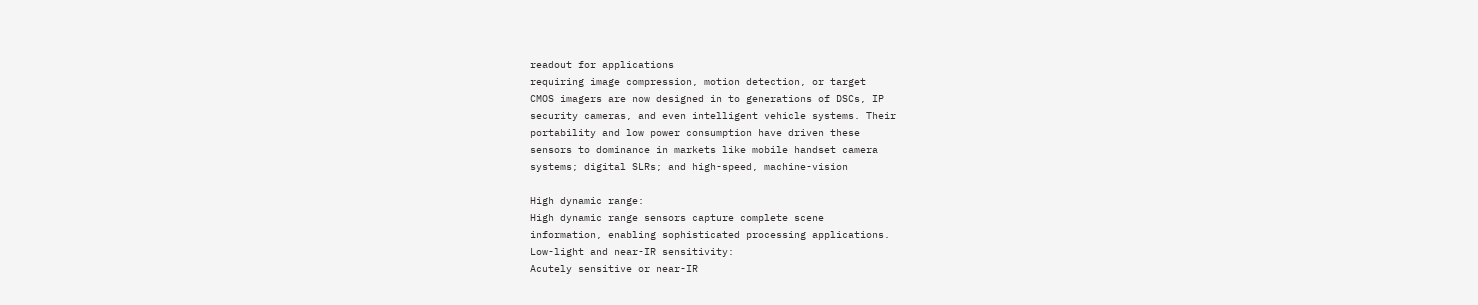readout for applications
requiring image compression, motion detection, or target
CMOS imagers are now designed in to generations of DSCs, IP
security cameras, and even intelligent vehicle systems. Their
portability and low power consumption have driven these
sensors to dominance in markets like mobile handset camera
systems; digital SLRs; and high-speed, machine-vision

High dynamic range:
High dynamic range sensors capture complete scene
information, enabling sophisticated processing applications.
Low-light and near-IR sensitivity:
Acutely sensitive or near-IR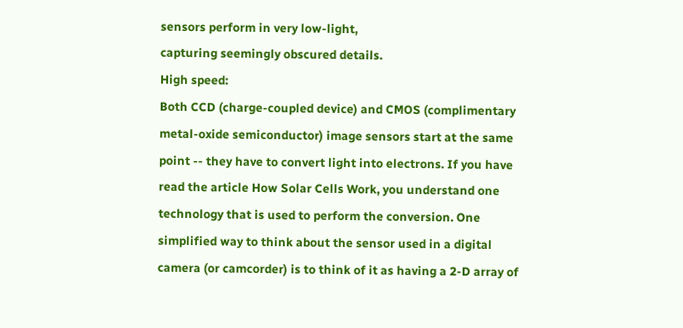sensors perform in very low-light,
capturing seemingly obscured details.
High speed:
Both CCD (charge-coupled device) and CMOS (complimentary
metal-oxide semiconductor) image sensors start at the same
point -- they have to convert light into electrons. If you have
read the article How Solar Cells Work, you understand one
technology that is used to perform the conversion. One
simplified way to think about the sensor used in a digital
camera (or camcorder) is to think of it as having a 2-D array of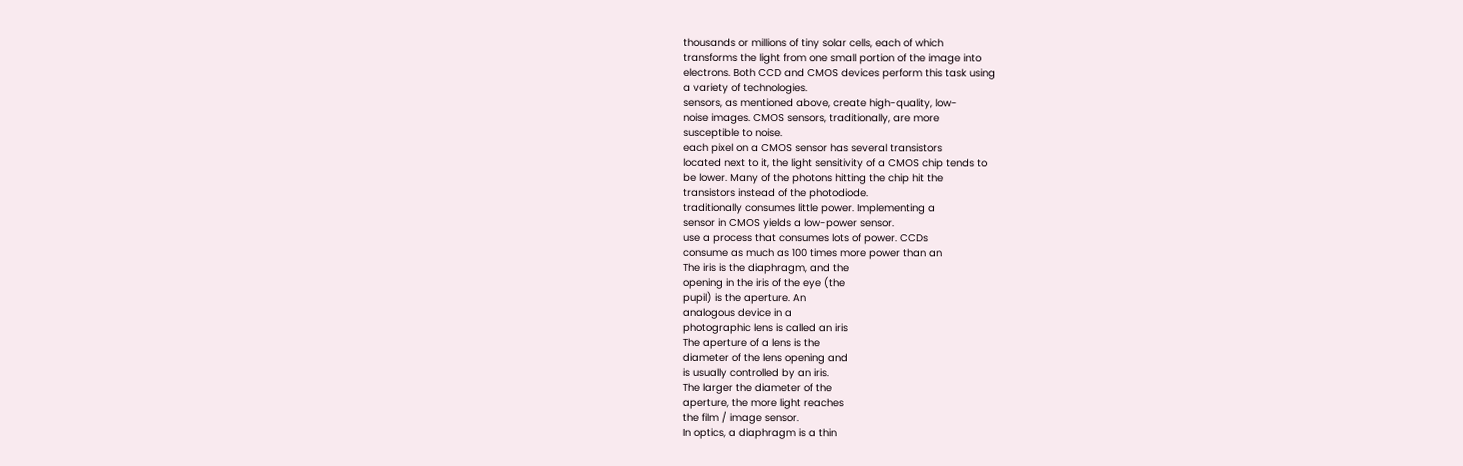thousands or millions of tiny solar cells, each of which
transforms the light from one small portion of the image into
electrons. Both CCD and CMOS devices perform this task using
a variety of technologies.
sensors, as mentioned above, create high-quality, low-
noise images. CMOS sensors, traditionally, are more
susceptible to noise.
each pixel on a CMOS sensor has several transistors
located next to it, the light sensitivity of a CMOS chip tends to
be lower. Many of the photons hitting the chip hit the
transistors instead of the photodiode.
traditionally consumes little power. Implementing a
sensor in CMOS yields a low-power sensor.
use a process that consumes lots of power. CCDs
consume as much as 100 times more power than an
The iris is the diaphragm, and the
opening in the iris of the eye (the
pupil) is the aperture. An
analogous device in a
photographic lens is called an iris
The aperture of a lens is the
diameter of the lens opening and
is usually controlled by an iris.
The larger the diameter of the
aperture, the more light reaches
the film / image sensor.
In optics, a diaphragm is a thin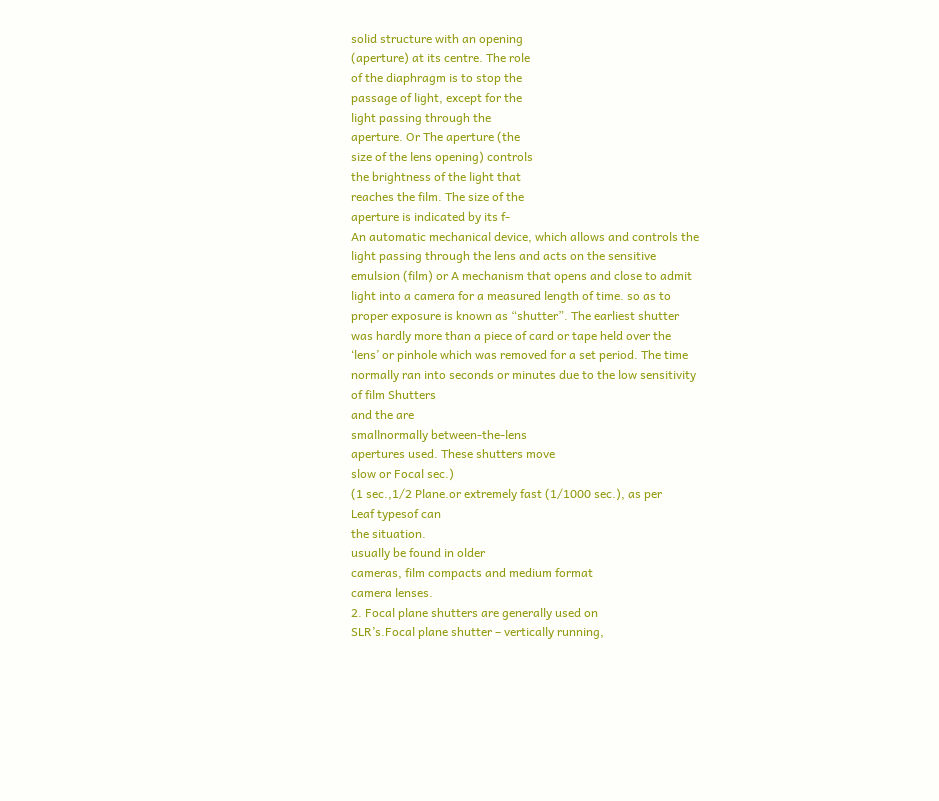solid structure with an opening
(aperture) at its centre. The role
of the diaphragm is to stop the
passage of light, except for the
light passing through the
aperture. Or The aperture (the
size of the lens opening) controls
the brightness of the light that
reaches the film. The size of the
aperture is indicated by its f-
An automatic mechanical device, which allows and controls the
light passing through the lens and acts on the sensitive
emulsion (film) or A mechanism that opens and close to admit
light into a camera for a measured length of time. so as to
proper exposure is known as “shutter”. The earliest shutter
was hardly more than a piece of card or tape held over the
‘lens’ or pinhole which was removed for a set period. The time
normally ran into seconds or minutes due to the low sensitivity
of film Shutters
and the are
smallnormally between-the-lens
apertures used. These shutters move
slow or Focal sec.)
(1 sec.,1/2 Plane.or extremely fast (1/1000 sec.), as per
Leaf typesof can
the situation.
usually be found in older
cameras, film compacts and medium format
camera lenses.
2. Focal plane shutters are generally used on
SLR’s.Focal plane shutter – vertically running,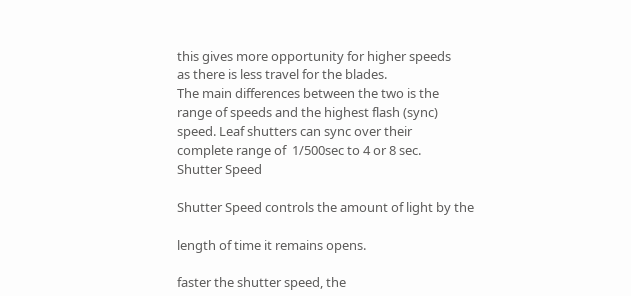this gives more opportunity for higher speeds
as there is less travel for the blades.
The main differences between the two is the
range of speeds and the highest flash (sync)
speed. Leaf shutters can sync over their
complete range of  1/500sec to 4 or 8 sec.
Shutter Speed

Shutter Speed controls the amount of light by the

length of time it remains opens.

faster the shutter speed, the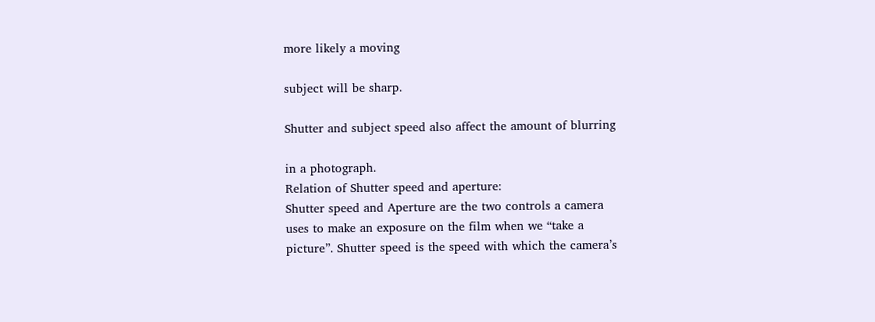more likely a moving

subject will be sharp.

Shutter and subject speed also affect the amount of blurring

in a photograph.
Relation of Shutter speed and aperture:
Shutter speed and Aperture are the two controls a camera
uses to make an exposure on the film when we “take a
picture”. Shutter speed is the speed with which the camera’s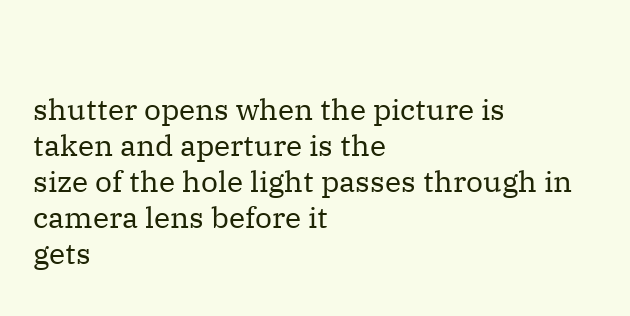shutter opens when the picture is taken and aperture is the
size of the hole light passes through in camera lens before it
gets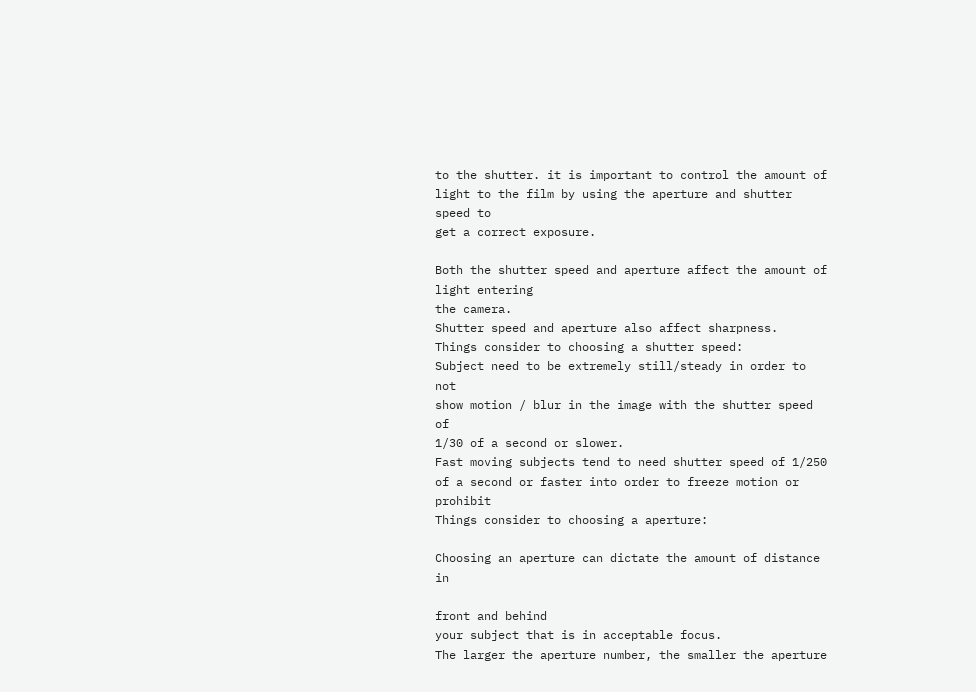to the shutter. it is important to control the amount of
light to the film by using the aperture and shutter speed to
get a correct exposure.

Both the shutter speed and aperture affect the amount of light entering
the camera.
Shutter speed and aperture also affect sharpness.
Things consider to choosing a shutter speed:
Subject need to be extremely still/steady in order to not
show motion / blur in the image with the shutter speed of
1/30 of a second or slower.
Fast moving subjects tend to need shutter speed of 1/250
of a second or faster into order to freeze motion or prohibit
Things consider to choosing a aperture:

Choosing an aperture can dictate the amount of distance in

front and behind
your subject that is in acceptable focus.
The larger the aperture number, the smaller the aperture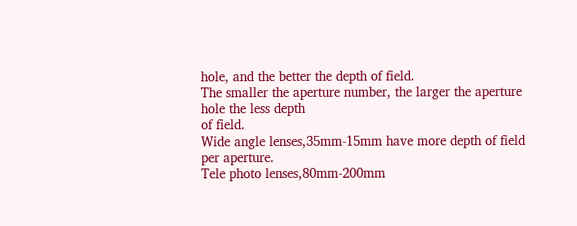hole, and the better the depth of field.
The smaller the aperture number, the larger the aperture
hole the less depth
of field.
Wide angle lenses,35mm-15mm have more depth of field
per aperture.
Tele photo lenses,80mm-200mm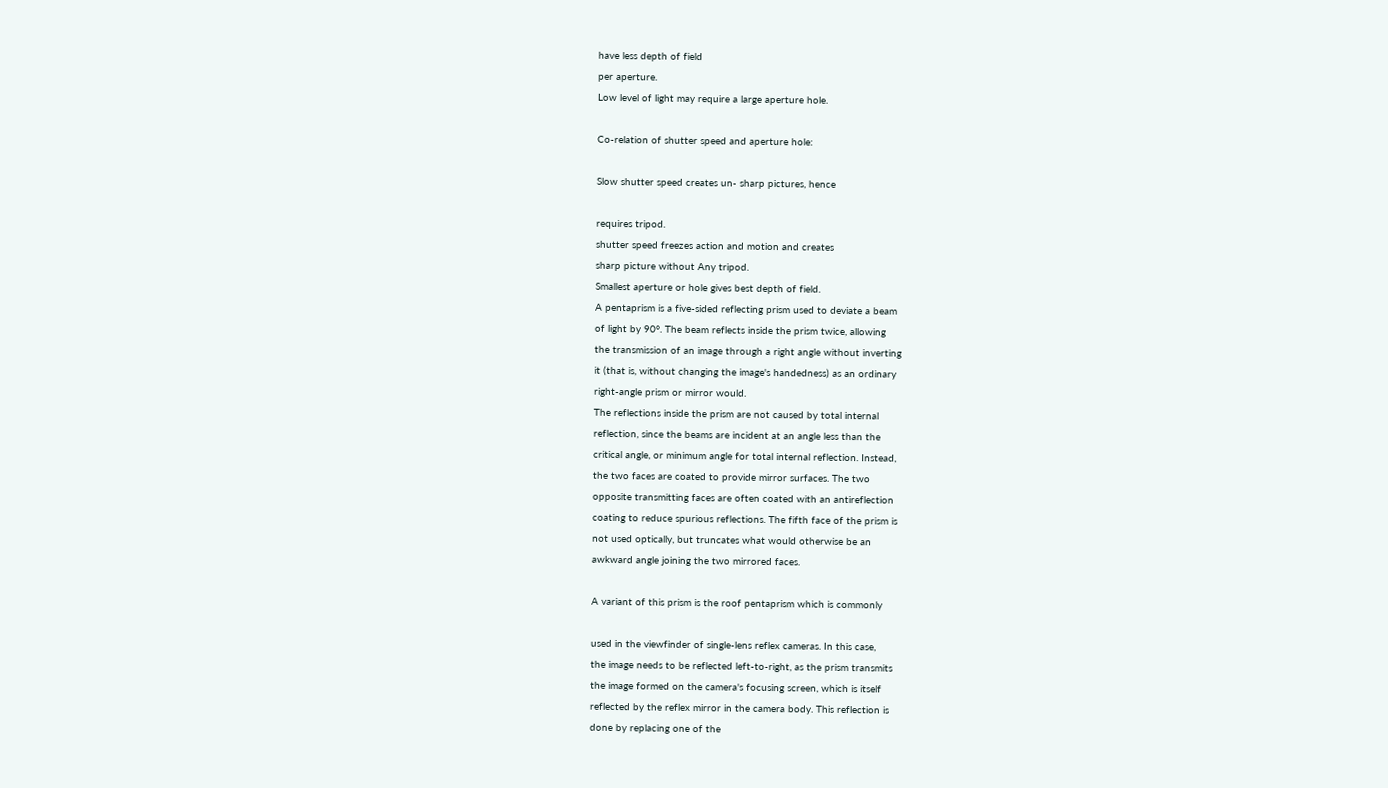have less depth of field
per aperture.
Low level of light may require a large aperture hole.

Co-relation of shutter speed and aperture hole:

Slow shutter speed creates un- sharp pictures, hence

requires tripod.
shutter speed freezes action and motion and creates
sharp picture without Any tripod.
Smallest aperture or hole gives best depth of field.
A pentaprism is a five-sided reflecting prism used to deviate a beam
of light by 90°. The beam reflects inside the prism twice, allowing
the transmission of an image through a right angle without inverting
it (that is, without changing the image's handedness) as an ordinary
right-angle prism or mirror would.
The reflections inside the prism are not caused by total internal
reflection, since the beams are incident at an angle less than the
critical angle, or minimum angle for total internal reflection. Instead,
the two faces are coated to provide mirror surfaces. The two
opposite transmitting faces are often coated with an antireflection
coating to reduce spurious reflections. The fifth face of the prism is
not used optically, but truncates what would otherwise be an
awkward angle joining the two mirrored faces.

A variant of this prism is the roof pentaprism which is commonly

used in the viewfinder of single-lens reflex cameras. In this case,
the image needs to be reflected left-to-right, as the prism transmits
the image formed on the camera's focusing screen, which is itself
reflected by the reflex mirror in the camera body. This reflection is
done by replacing one of the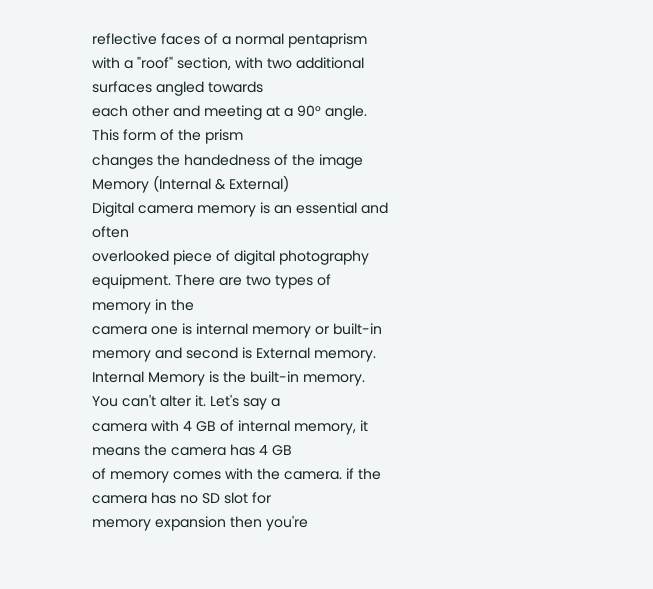reflective faces of a normal pentaprism
with a "roof" section, with two additional surfaces angled towards
each other and meeting at a 90° angle. This form of the prism
changes the handedness of the image
Memory (Internal & External)
Digital camera memory is an essential and often
overlooked piece of digital photography
equipment. There are two types of memory in the
camera one is internal memory or built-in
memory and second is External memory.
Internal Memory is the built-in memory. You can't alter it. Let's say a
camera with 4 GB of internal memory, it means the camera has 4 GB
of memory comes with the camera. if the camera has no SD slot for
memory expansion then you're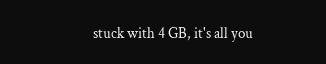stuck with 4 GB, it's all you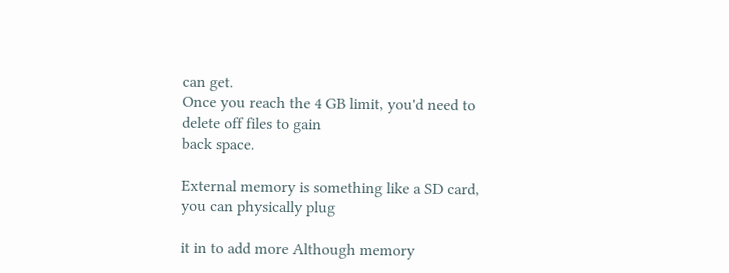can get.
Once you reach the 4 GB limit, you'd need to delete off files to gain
back space.

External memory is something like a SD card, you can physically plug

it in to add more Although memory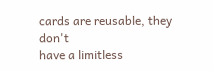cards are reusable, they don't
have a limitless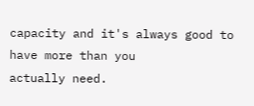capacity and it's always good to have more than you
actually need.